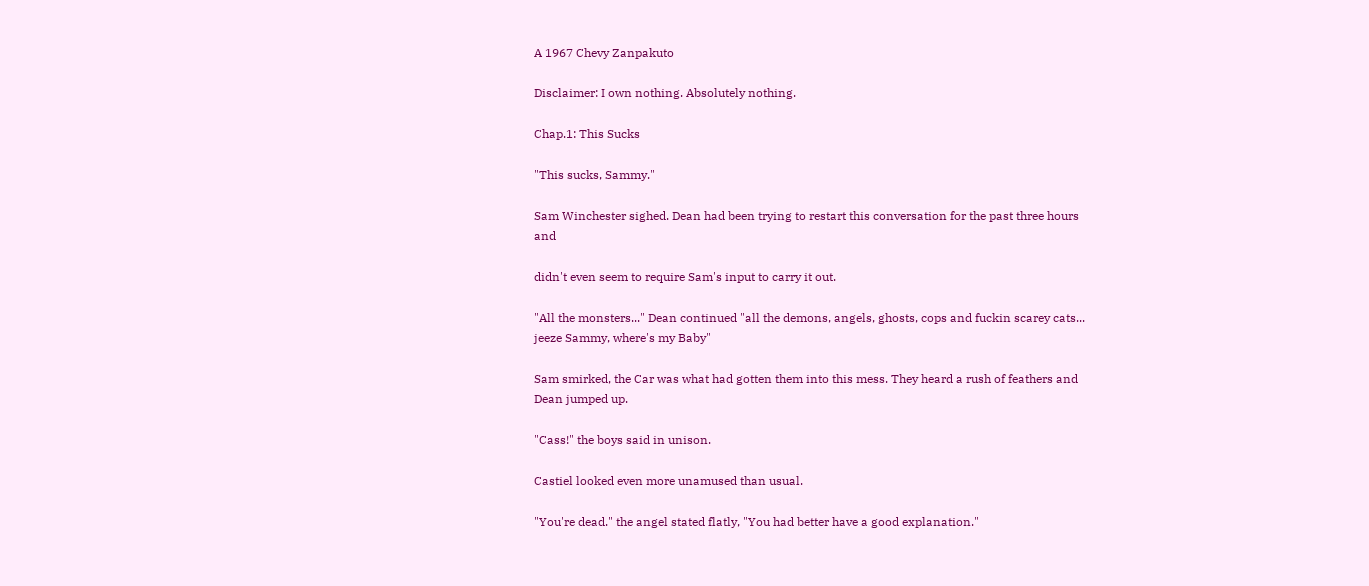A 1967 Chevy Zanpakuto

Disclaimer: I own nothing. Absolutely nothing.

Chap.1: This Sucks

"This sucks, Sammy."

Sam Winchester sighed. Dean had been trying to restart this conversation for the past three hours and

didn't even seem to require Sam's input to carry it out.

"All the monsters..." Dean continued "all the demons, angels, ghosts, cops and fuckin scarey cats... jeeze Sammy, where's my Baby"

Sam smirked, the Car was what had gotten them into this mess. They heard a rush of feathers and Dean jumped up.

"Cass!" the boys said in unison.

Castiel looked even more unamused than usual.

"You're dead." the angel stated flatly, "You had better have a good explanation."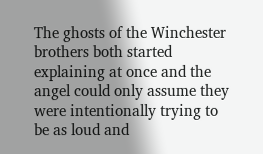The ghosts of the Winchester brothers both started explaining at once and the angel could only assume they were intentionally trying to be as loud and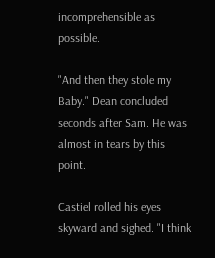incomprehensible as possible.

"And then they stole my Baby." Dean concluded seconds after Sam. He was almost in tears by this point.

Castiel rolled his eyes skyward and sighed. "I think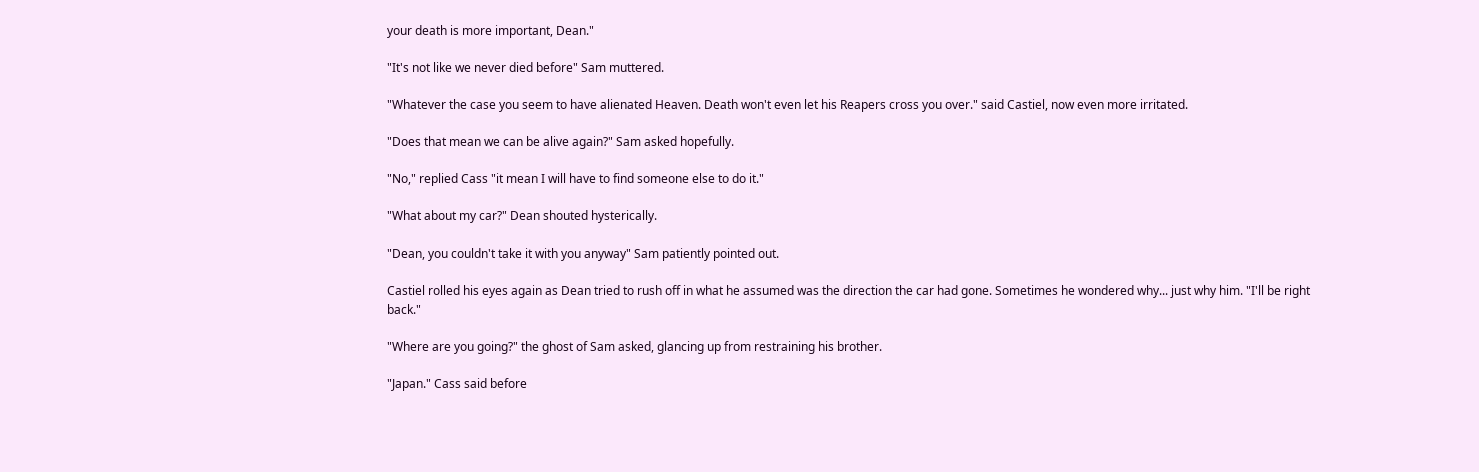your death is more important, Dean."

"It's not like we never died before" Sam muttered.

"Whatever the case you seem to have alienated Heaven. Death won't even let his Reapers cross you over." said Castiel, now even more irritated.

"Does that mean we can be alive again?" Sam asked hopefully.

"No," replied Cass "it mean I will have to find someone else to do it."

"What about my car?" Dean shouted hysterically.

"Dean, you couldn't take it with you anyway" Sam patiently pointed out.

Castiel rolled his eyes again as Dean tried to rush off in what he assumed was the direction the car had gone. Sometimes he wondered why... just why him. "I'll be right back."

"Where are you going?" the ghost of Sam asked, glancing up from restraining his brother.

"Japan." Cass said before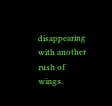disappearing with another rush of wings.